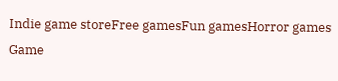Indie game storeFree gamesFun gamesHorror games
Game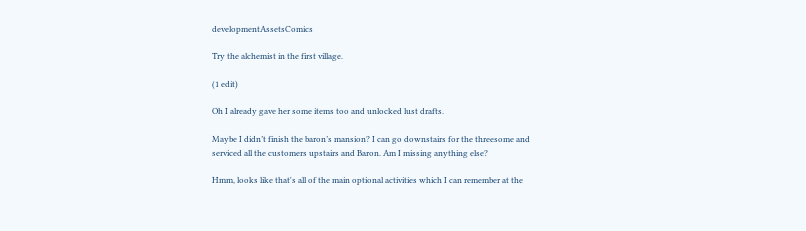developmentAssetsComics

Try the alchemist in the first village.

(1 edit)

Oh I already gave her some items too and unlocked lust drafts.

Maybe I didn’t finish the baron’s mansion? I can go downstairs for the threesome and serviced all the customers upstairs and Baron. Am I missing anything else?

Hmm, looks like that's all of the main optional activities which I can remember at the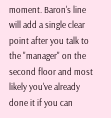moment. Baron's line will add a single clear point after you talk to the "manager" on the second floor and most likely you've already done it if you can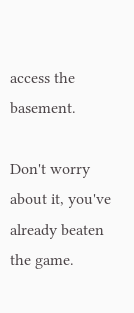access the basement.

Don't worry about it, you've already beaten the game.